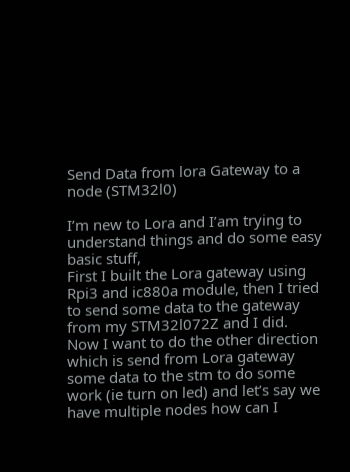Send Data from lora Gateway to a node (STM32l0)

I’m new to Lora and I’am trying to understand things and do some easy basic stuff,
First I built the Lora gateway using Rpi3 and ic880a module, then I tried to send some data to the gateway from my STM32l072Z and I did.
Now I want to do the other direction which is send from Lora gateway some data to the stm to do some work (ie turn on led) and let’s say we have multiple nodes how can I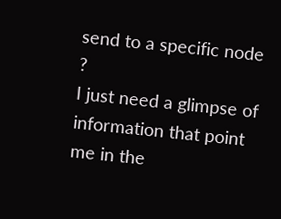send to a specific node ?
I just need a glimpse of information that point me in the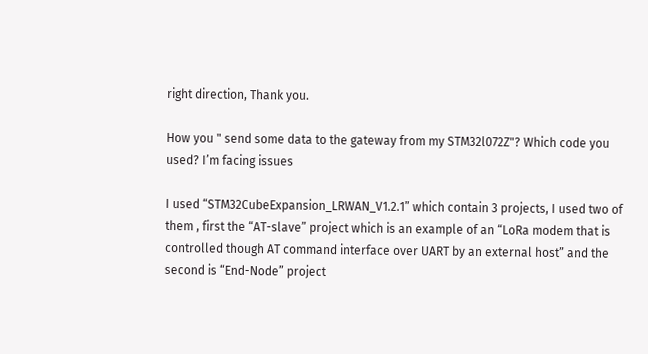right direction, Thank you.

How you " send some data to the gateway from my STM32l072Z"? Which code you used? I’m facing issues

I used “STM32CubeExpansion_LRWAN_V1.2.1” which contain 3 projects, I used two of them , first the “AT-slave” project which is an example of an “LoRa modem that is controlled though AT command interface over UART by an external host” and the second is “End-Node” project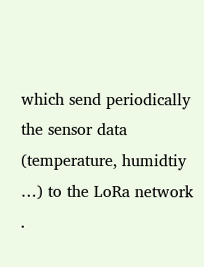which send periodically the sensor data (temperature, humidtiy …) to the LoRa network .